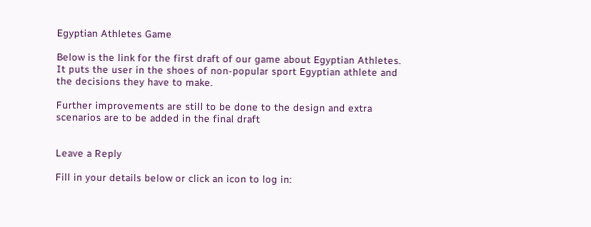Egyptian Athletes Game

Below is the link for the first draft of our game about Egyptian Athletes. It puts the user in the shoes of non-popular sport Egyptian athlete and the decisions they have to make.

Further improvements are still to be done to the design and extra scenarios are to be added in the final draft


Leave a Reply

Fill in your details below or click an icon to log in: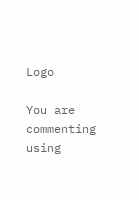Logo

You are commenting using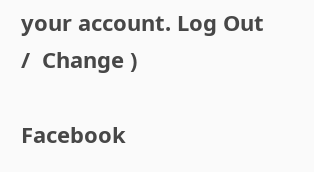your account. Log Out /  Change )

Facebook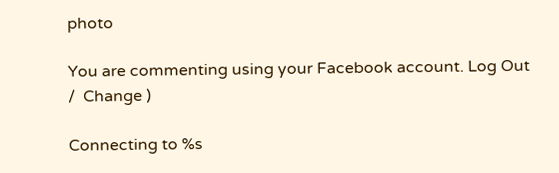photo

You are commenting using your Facebook account. Log Out /  Change )

Connecting to %s